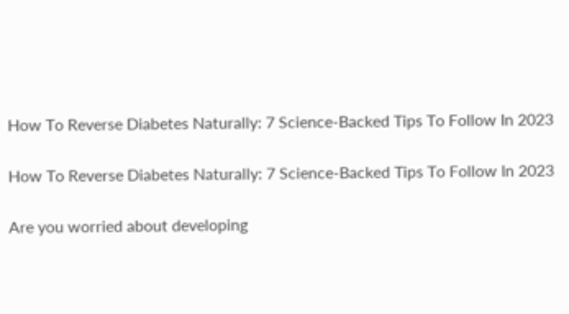How To Reverse Diabetes Naturally: 7 Science-Backed Tips To Follow In 2023

How To Reverse Diabetes Naturally: 7 Science-Backed Tips To Follow In 2023

Are you worried about developing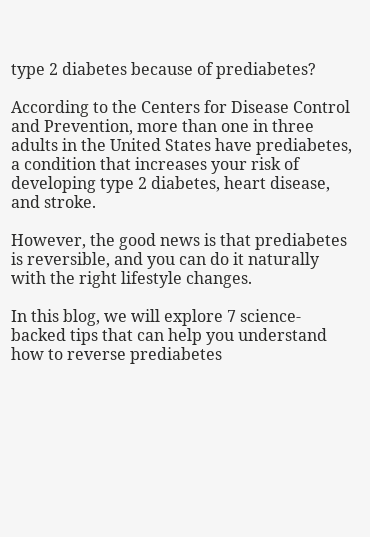type 2 diabetes because of prediabetes?

According to the Centers for Disease Control and Prevention, more than one in three adults in the United States have prediabetes, a condition that increases your risk of developing type 2 diabetes, heart disease, and stroke.

However, the good news is that prediabetes is reversible, and you can do it naturally with the right lifestyle changes.

In this blog, we will explore 7 science-backed tips that can help you understand how to reverse prediabetes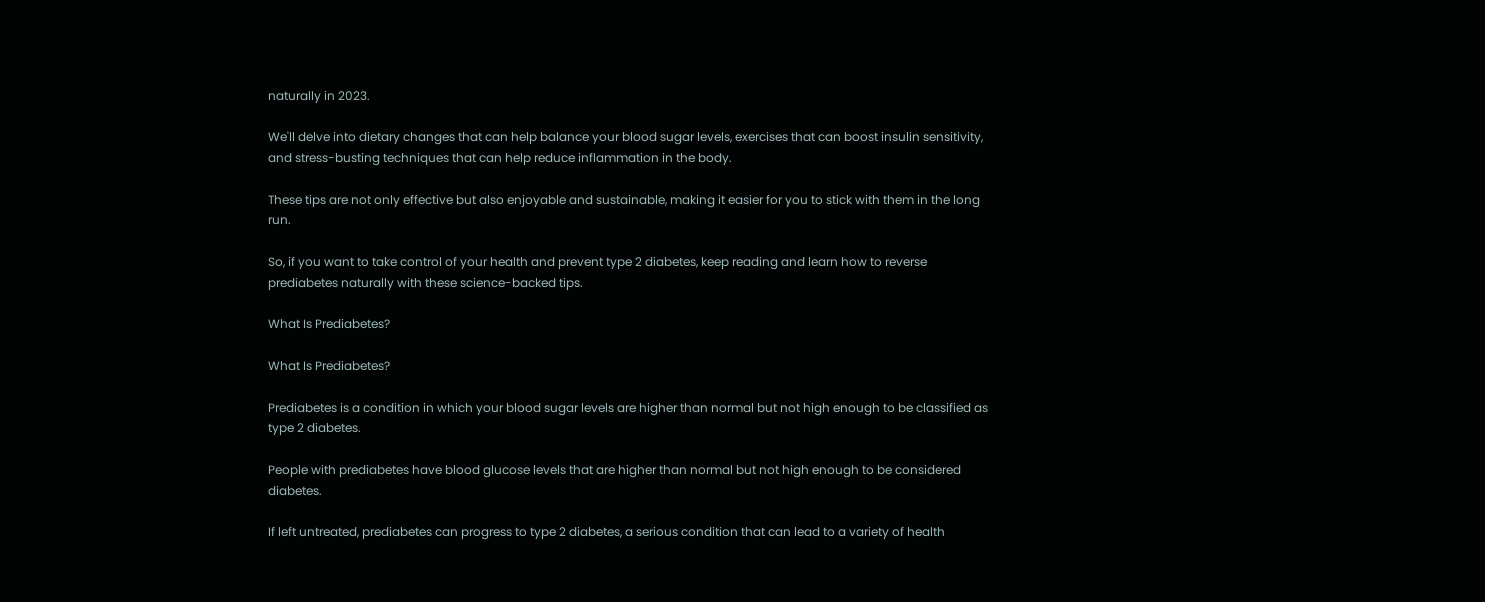naturally in 2023.

We'll delve into dietary changes that can help balance your blood sugar levels, exercises that can boost insulin sensitivity, and stress-busting techniques that can help reduce inflammation in the body.

These tips are not only effective but also enjoyable and sustainable, making it easier for you to stick with them in the long run.

So, if you want to take control of your health and prevent type 2 diabetes, keep reading and learn how to reverse prediabetes naturally with these science-backed tips.

What Is Prediabetes?

What Is Prediabetes?

Prediabetes is a condition in which your blood sugar levels are higher than normal but not high enough to be classified as type 2 diabetes.

People with prediabetes have blood glucose levels that are higher than normal but not high enough to be considered diabetes.

If left untreated, prediabetes can progress to type 2 diabetes, a serious condition that can lead to a variety of health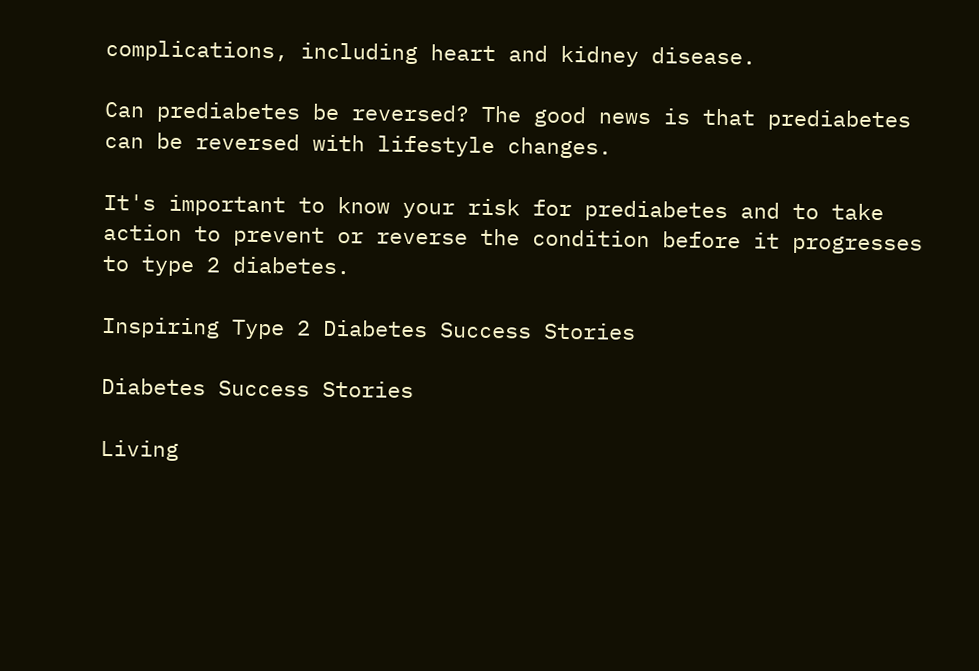complications, including heart and kidney disease.

Can prediabetes be reversed? The good news is that prediabetes can be reversed with lifestyle changes.

It's important to know your risk for prediabetes and to take action to prevent or reverse the condition before it progresses to type 2 diabetes.

Inspiring Type 2 Diabetes Success Stories

Diabetes Success Stories

Living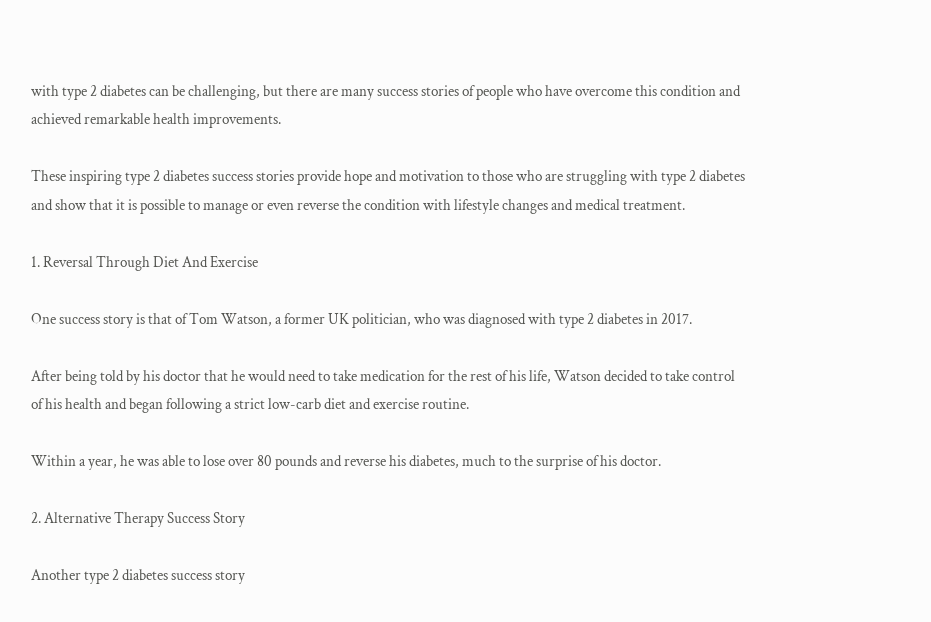with type 2 diabetes can be challenging, but there are many success stories of people who have overcome this condition and achieved remarkable health improvements.

These inspiring type 2 diabetes success stories provide hope and motivation to those who are struggling with type 2 diabetes and show that it is possible to manage or even reverse the condition with lifestyle changes and medical treatment.

1. Reversal Through Diet And Exercise

One success story is that of Tom Watson, a former UK politician, who was diagnosed with type 2 diabetes in 2017.

After being told by his doctor that he would need to take medication for the rest of his life, Watson decided to take control of his health and began following a strict low-carb diet and exercise routine.

Within a year, he was able to lose over 80 pounds and reverse his diabetes, much to the surprise of his doctor.

2. Alternative Therapy Success Story

Another type 2 diabetes success story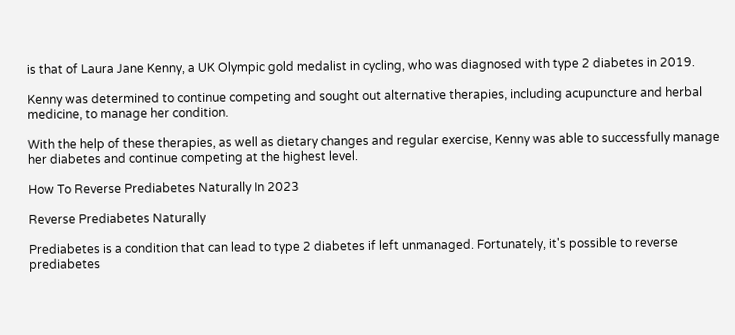is that of Laura Jane Kenny, a UK Olympic gold medalist in cycling, who was diagnosed with type 2 diabetes in 2019.

Kenny was determined to continue competing and sought out alternative therapies, including acupuncture and herbal medicine, to manage her condition.

With the help of these therapies, as well as dietary changes and regular exercise, Kenny was able to successfully manage her diabetes and continue competing at the highest level.

How To Reverse Prediabetes Naturally In 2023

Reverse Prediabetes Naturally

Prediabetes is a condition that can lead to type 2 diabetes if left unmanaged. Fortunately, it's possible to reverse prediabetes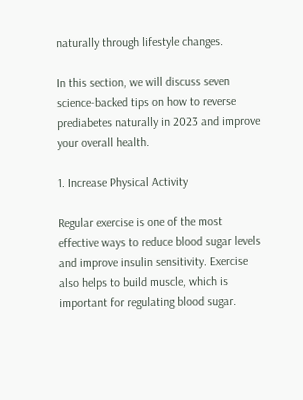naturally through lifestyle changes.

In this section, we will discuss seven science-backed tips on how to reverse prediabetes naturally in 2023 and improve your overall health.

1. Increase Physical Activity

Regular exercise is one of the most effective ways to reduce blood sugar levels and improve insulin sensitivity. Exercise also helps to build muscle, which is important for regulating blood sugar.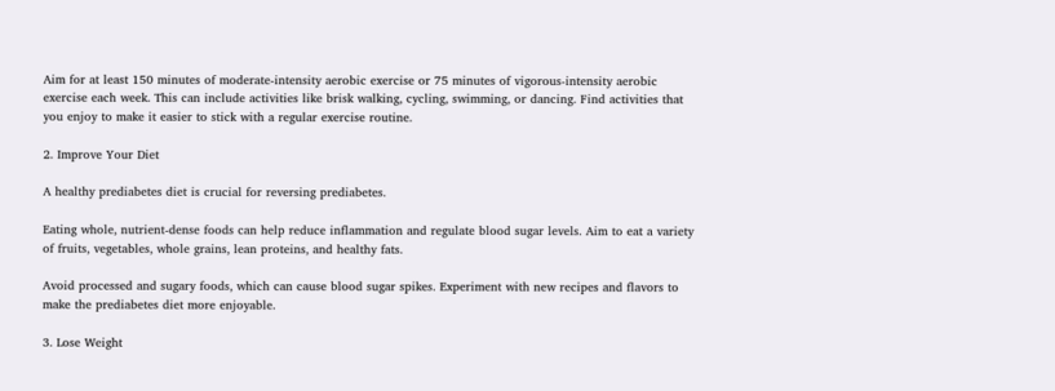Aim for at least 150 minutes of moderate-intensity aerobic exercise or 75 minutes of vigorous-intensity aerobic exercise each week. This can include activities like brisk walking, cycling, swimming, or dancing. Find activities that you enjoy to make it easier to stick with a regular exercise routine.

2. Improve Your Diet

A healthy prediabetes diet is crucial for reversing prediabetes.

Eating whole, nutrient-dense foods can help reduce inflammation and regulate blood sugar levels. Aim to eat a variety of fruits, vegetables, whole grains, lean proteins, and healthy fats.

Avoid processed and sugary foods, which can cause blood sugar spikes. Experiment with new recipes and flavors to make the prediabetes diet more enjoyable.

3. Lose Weight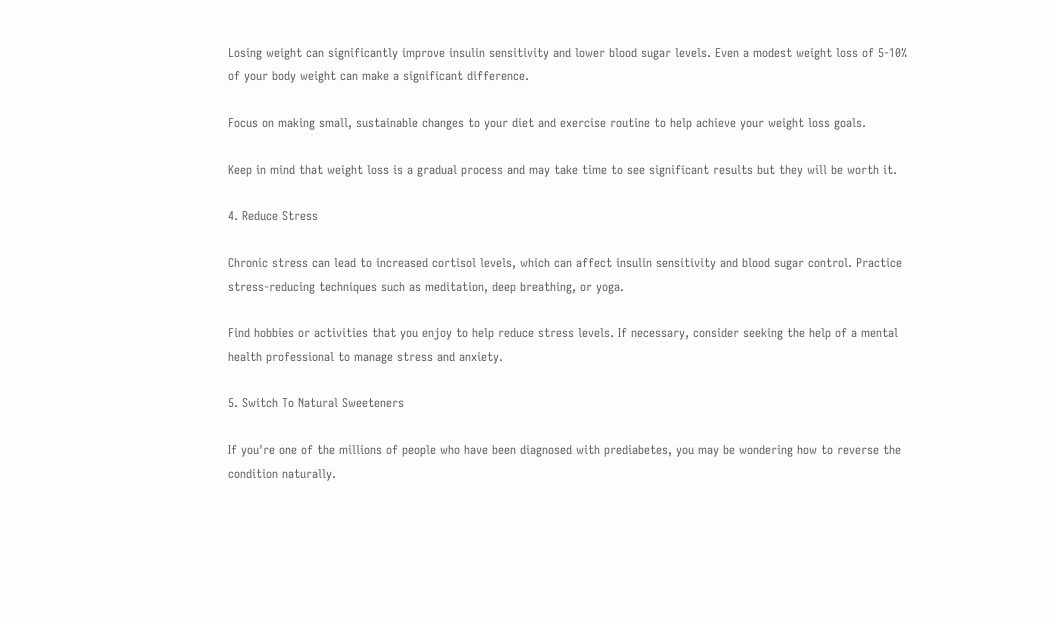Losing weight can significantly improve insulin sensitivity and lower blood sugar levels. Even a modest weight loss of 5-10% of your body weight can make a significant difference.

Focus on making small, sustainable changes to your diet and exercise routine to help achieve your weight loss goals.

Keep in mind that weight loss is a gradual process and may take time to see significant results but they will be worth it.

4. Reduce Stress

Chronic stress can lead to increased cortisol levels, which can affect insulin sensitivity and blood sugar control. Practice stress-reducing techniques such as meditation, deep breathing, or yoga.

Find hobbies or activities that you enjoy to help reduce stress levels. If necessary, consider seeking the help of a mental health professional to manage stress and anxiety.

5. Switch To Natural Sweeteners

If you're one of the millions of people who have been diagnosed with prediabetes, you may be wondering how to reverse the condition naturally.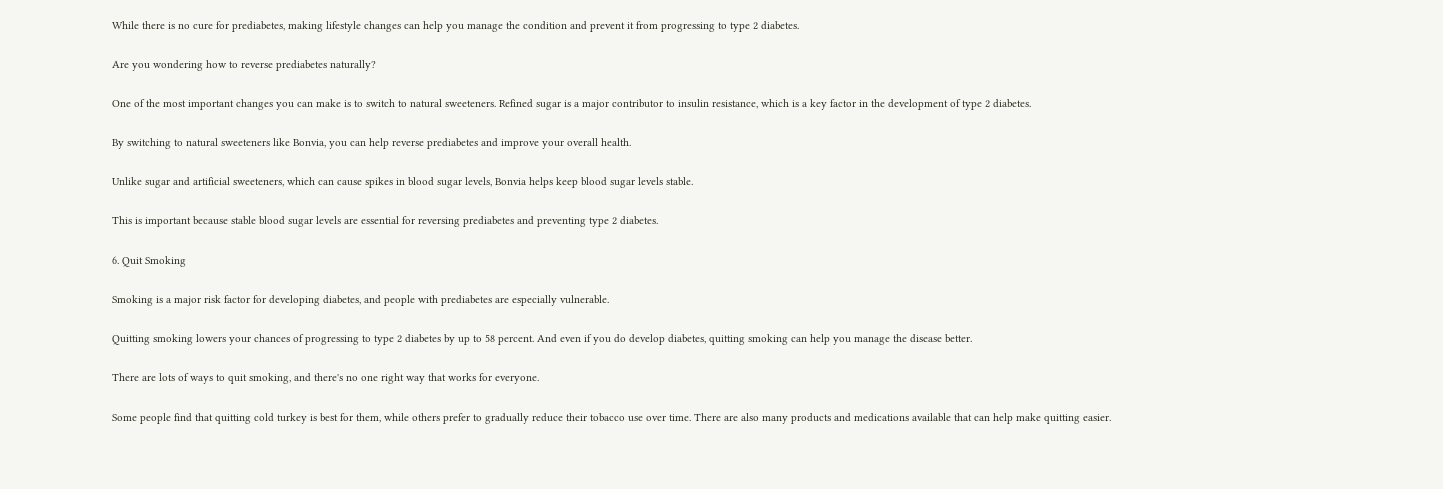While there is no cure for prediabetes, making lifestyle changes can help you manage the condition and prevent it from progressing to type 2 diabetes.

Are you wondering how to reverse prediabetes naturally?

One of the most important changes you can make is to switch to natural sweeteners. Refined sugar is a major contributor to insulin resistance, which is a key factor in the development of type 2 diabetes.

By switching to natural sweeteners like Bonvia, you can help reverse prediabetes and improve your overall health.

Unlike sugar and artificial sweeteners, which can cause spikes in blood sugar levels, Bonvia helps keep blood sugar levels stable.

This is important because stable blood sugar levels are essential for reversing prediabetes and preventing type 2 diabetes.

6. Quit Smoking

Smoking is a major risk factor for developing diabetes, and people with prediabetes are especially vulnerable.

Quitting smoking lowers your chances of progressing to type 2 diabetes by up to 58 percent. And even if you do develop diabetes, quitting smoking can help you manage the disease better.

There are lots of ways to quit smoking, and there's no one right way that works for everyone.

Some people find that quitting cold turkey is best for them, while others prefer to gradually reduce their tobacco use over time. There are also many products and medications available that can help make quitting easier.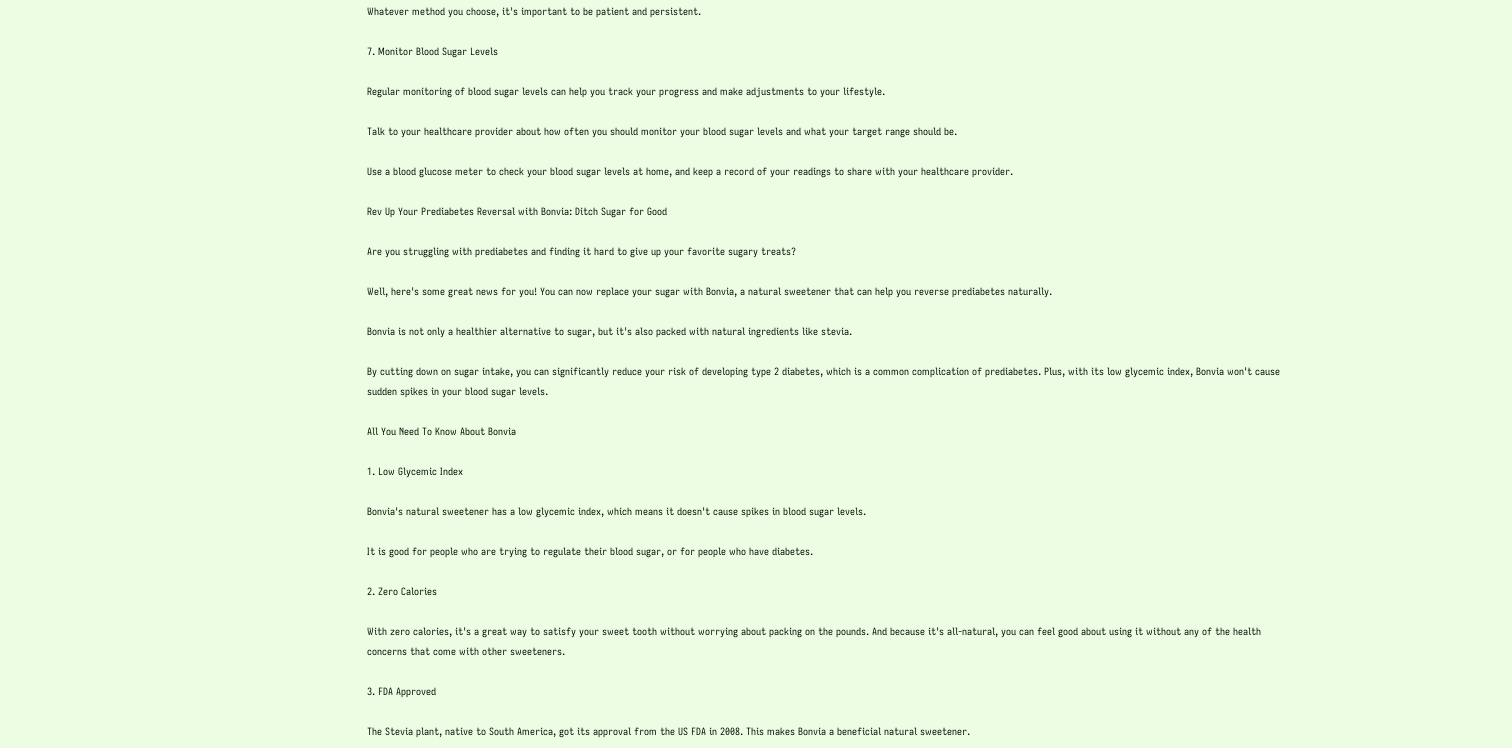Whatever method you choose, it's important to be patient and persistent.

7. Monitor Blood Sugar Levels

Regular monitoring of blood sugar levels can help you track your progress and make adjustments to your lifestyle.

Talk to your healthcare provider about how often you should monitor your blood sugar levels and what your target range should be.

Use a blood glucose meter to check your blood sugar levels at home, and keep a record of your readings to share with your healthcare provider.

Rev Up Your Prediabetes Reversal with Bonvia: Ditch Sugar for Good

Are you struggling with prediabetes and finding it hard to give up your favorite sugary treats?

Well, here's some great news for you! You can now replace your sugar with Bonvia, a natural sweetener that can help you reverse prediabetes naturally.

Bonvia is not only a healthier alternative to sugar, but it's also packed with natural ingredients like stevia.

By cutting down on sugar intake, you can significantly reduce your risk of developing type 2 diabetes, which is a common complication of prediabetes. Plus, with its low glycemic index, Bonvia won't cause sudden spikes in your blood sugar levels.

All You Need To Know About Bonvia

1. Low Glycemic Index

Bonvia's natural sweetener has a low glycemic index, which means it doesn't cause spikes in blood sugar levels.

It is good for people who are trying to regulate their blood sugar, or for people who have diabetes.

2. Zero Calories

With zero calories, it's a great way to satisfy your sweet tooth without worrying about packing on the pounds. And because it's all-natural, you can feel good about using it without any of the health concerns that come with other sweeteners.

3. FDA Approved

The Stevia plant, native to South America, got its approval from the US FDA in 2008. This makes Bonvia a beneficial natural sweetener.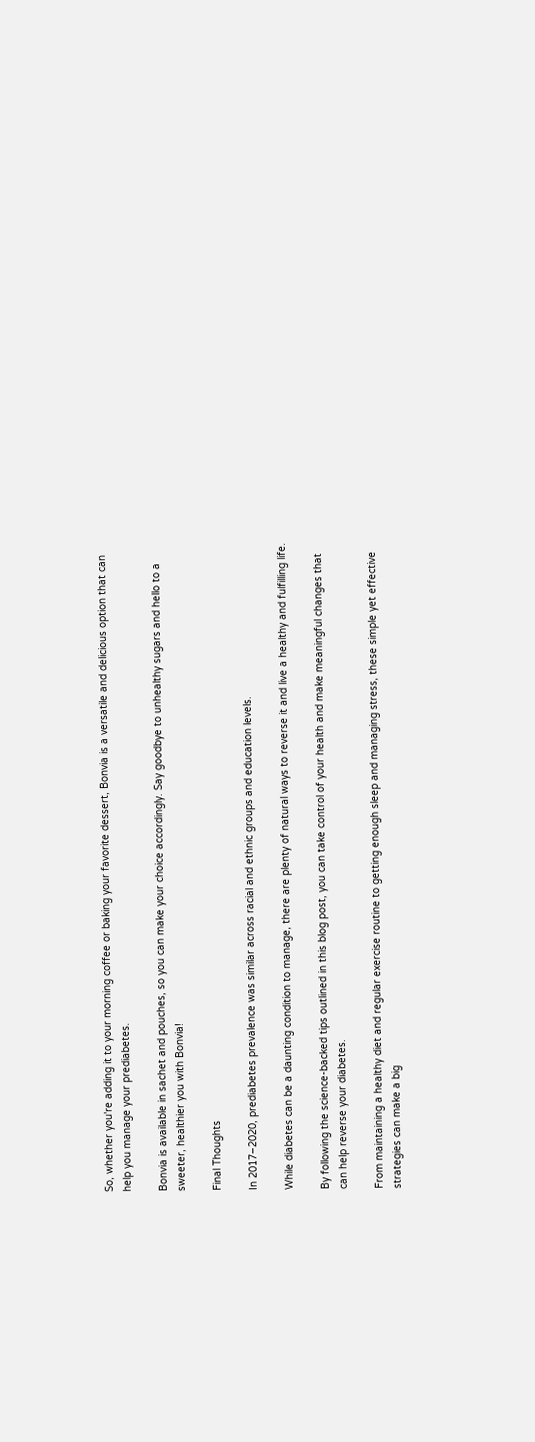So, whether you're adding it to your morning coffee or baking your favorite dessert, Bonvia is a versatile and delicious option that can help you manage your prediabetes.

Bonvia is available in sachet and pouches, so you can make your choice accordingly. Say goodbye to unhealthy sugars and hello to a sweeter, healthier you with Bonvia!

Final Thoughts

In 2017–2020, prediabetes prevalence was similar across racial and ethnic groups and education levels.

While diabetes can be a daunting condition to manage, there are plenty of natural ways to reverse it and live a healthy and fulfilling life.

By following the science-backed tips outlined in this blog post, you can take control of your health and make meaningful changes that can help reverse your diabetes.

From maintaining a healthy diet and regular exercise routine to getting enough sleep and managing stress, these simple yet effective strategies can make a big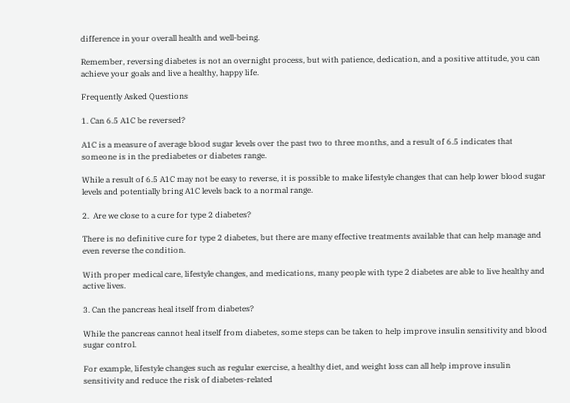difference in your overall health and well-being.

Remember, reversing diabetes is not an overnight process, but with patience, dedication, and a positive attitude, you can achieve your goals and live a healthy, happy life.

Frequently Asked Questions

1. Can 6.5 A1C be reversed?

A1C is a measure of average blood sugar levels over the past two to three months, and a result of 6.5 indicates that someone is in the prediabetes or diabetes range.

While a result of 6.5 A1C may not be easy to reverse, it is possible to make lifestyle changes that can help lower blood sugar levels and potentially bring A1C levels back to a normal range.

2.  Are we close to a cure for type 2 diabetes?

There is no definitive cure for type 2 diabetes, but there are many effective treatments available that can help manage and even reverse the condition.

With proper medical care, lifestyle changes, and medications, many people with type 2 diabetes are able to live healthy and active lives.

3. Can the pancreas heal itself from diabetes?

While the pancreas cannot heal itself from diabetes, some steps can be taken to help improve insulin sensitivity and blood sugar control.

For example, lifestyle changes such as regular exercise, a healthy diet, and weight loss can all help improve insulin sensitivity and reduce the risk of diabetes-related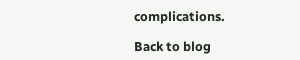complications.

Back to blog